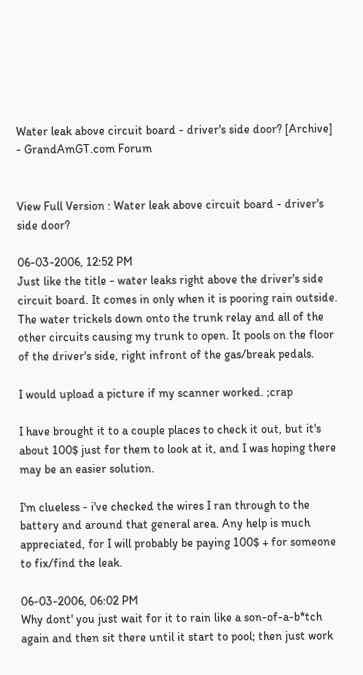Water leak above circuit board - driver's side door? [Archive] - GrandAmGT.com Forum


View Full Version : Water leak above circuit board - driver's side door?

06-03-2006, 12:52 PM
Just like the title - water leaks right above the driver's side circuit board. It comes in only when it is pooring rain outside. The water trickels down onto the trunk relay and all of the other circuits causing my trunk to open. It pools on the floor of the driver's side, right infront of the gas/break pedals.

I would upload a picture if my scanner worked. ;crap

I have brought it to a couple places to check it out, but it's about 100$ just for them to look at it, and I was hoping there may be an easier solution.

I'm clueless - i've checked the wires I ran through to the battery and around that general area. Any help is much appreciated, for I will probably be paying 100$ + for someone to fix/find the leak.

06-03-2006, 06:02 PM
Why dont' you just wait for it to rain like a son-of-a-b*tch again and then sit there until it start to pool; then just work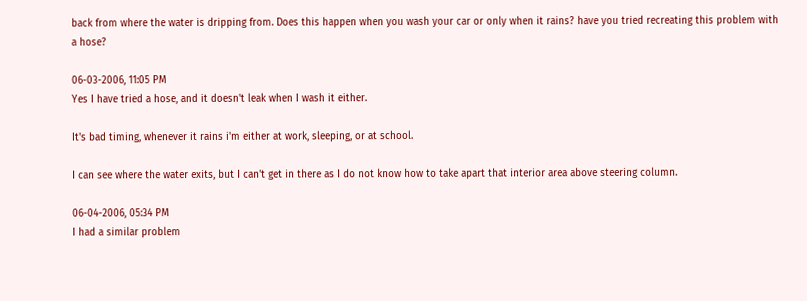back from where the water is dripping from. Does this happen when you wash your car or only when it rains? have you tried recreating this problem with a hose?

06-03-2006, 11:05 PM
Yes I have tried a hose, and it doesn't leak when I wash it either.

It's bad timing, whenever it rains i'm either at work, sleeping, or at school.

I can see where the water exits, but I can't get in there as I do not know how to take apart that interior area above steering column.

06-04-2006, 05:34 PM
I had a similar problem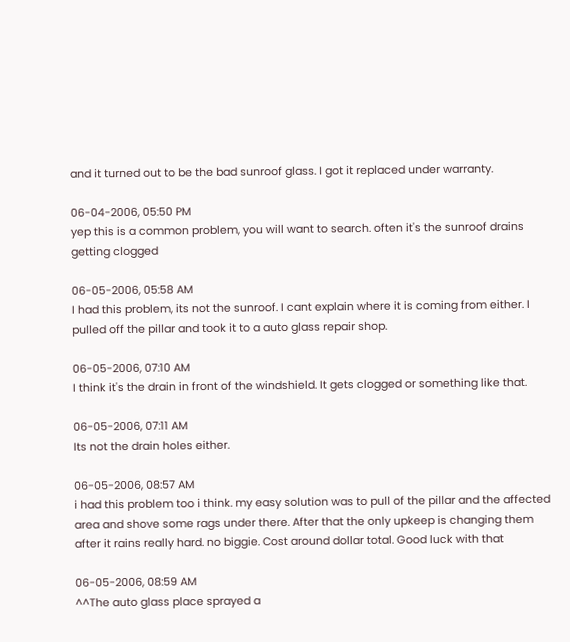and it turned out to be the bad sunroof glass. I got it replaced under warranty.

06-04-2006, 05:50 PM
yep this is a common problem, you will want to search. often it's the sunroof drains getting clogged

06-05-2006, 05:58 AM
I had this problem, its not the sunroof. I cant explain where it is coming from either. I pulled off the pillar and took it to a auto glass repair shop.

06-05-2006, 07:10 AM
I think it's the drain in front of the windshield. It gets clogged or something like that.

06-05-2006, 07:11 AM
Its not the drain holes either.

06-05-2006, 08:57 AM
i had this problem too i think. my easy solution was to pull of the pillar and the affected area and shove some rags under there. After that the only upkeep is changing them after it rains really hard. no biggie. Cost around dollar total. Good luck with that

06-05-2006, 08:59 AM
^^The auto glass place sprayed a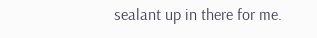sealant up in there for me.